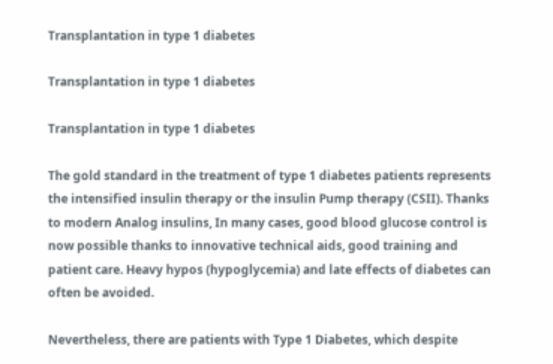Transplantation in type 1 diabetes

Transplantation in type 1 diabetes

Transplantation in type 1 diabetes

The gold standard in the treatment of type 1 diabetes patients represents the intensified insulin therapy or the insulin Pump therapy (CSII). Thanks to modern Analog insulins, In many cases, good blood glucose control is now possible thanks to innovative technical aids, good training and patient care. Heavy hypos (hypoglycemia) and late effects of diabetes can often be avoided.

Nevertheless, there are patients with Type 1 Diabetes, which despite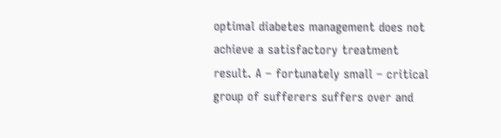optimal diabetes management does not achieve a satisfactory treatment result. A – fortunately small – critical group of sufferers suffers over and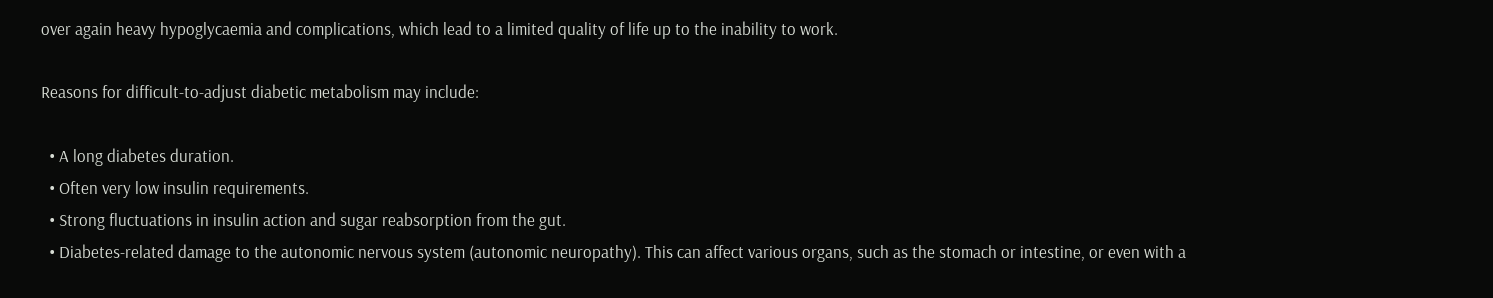over again heavy hypoglycaemia and complications, which lead to a limited quality of life up to the inability to work.

Reasons for difficult-to-adjust diabetic metabolism may include:

  • A long diabetes duration.
  • Often very low insulin requirements.
  • Strong fluctuations in insulin action and sugar reabsorption from the gut.
  • Diabetes-related damage to the autonomic nervous system (autonomic neuropathy). This can affect various organs, such as the stomach or intestine, or even with a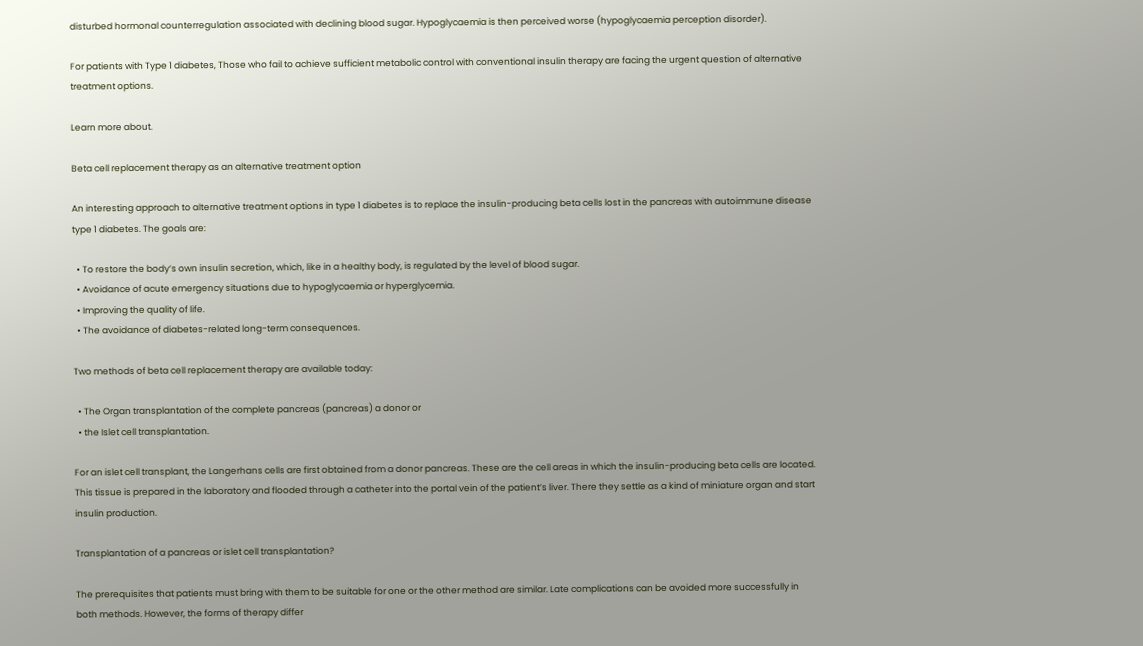disturbed hormonal counterregulation associated with declining blood sugar. Hypoglycaemia is then perceived worse (hypoglycaemia perception disorder).

For patients with Type 1 diabetes, Those who fail to achieve sufficient metabolic control with conventional insulin therapy are facing the urgent question of alternative treatment options.

Learn more about.

Beta cell replacement therapy as an alternative treatment option

An interesting approach to alternative treatment options in type 1 diabetes is to replace the insulin-producing beta cells lost in the pancreas with autoimmune disease type 1 diabetes. The goals are:

  • To restore the body’s own insulin secretion, which, like in a healthy body, is regulated by the level of blood sugar.
  • Avoidance of acute emergency situations due to hypoglycaemia or hyperglycemia.
  • Improving the quality of life.
  • The avoidance of diabetes-related long-term consequences.

Two methods of beta cell replacement therapy are available today:

  • The Organ transplantation of the complete pancreas (pancreas) a donor or
  • the Islet cell transplantation.

For an islet cell transplant, the Langerhans cells are first obtained from a donor pancreas. These are the cell areas in which the insulin-producing beta cells are located. This tissue is prepared in the laboratory and flooded through a catheter into the portal vein of the patient’s liver. There they settle as a kind of miniature organ and start insulin production.

Transplantation of a pancreas or islet cell transplantation?

The prerequisites that patients must bring with them to be suitable for one or the other method are similar. Late complications can be avoided more successfully in both methods. However, the forms of therapy differ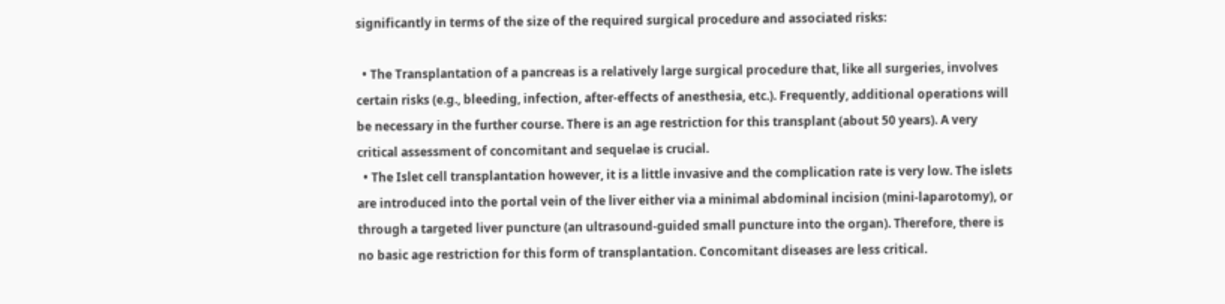significantly in terms of the size of the required surgical procedure and associated risks:

  • The Transplantation of a pancreas is a relatively large surgical procedure that, like all surgeries, involves certain risks (e.g., bleeding, infection, after-effects of anesthesia, etc.). Frequently, additional operations will be necessary in the further course. There is an age restriction for this transplant (about 50 years). A very critical assessment of concomitant and sequelae is crucial.
  • The Islet cell transplantation however, it is a little invasive and the complication rate is very low. The islets are introduced into the portal vein of the liver either via a minimal abdominal incision (mini-laparotomy), or through a targeted liver puncture (an ultrasound-guided small puncture into the organ). Therefore, there is no basic age restriction for this form of transplantation. Concomitant diseases are less critical.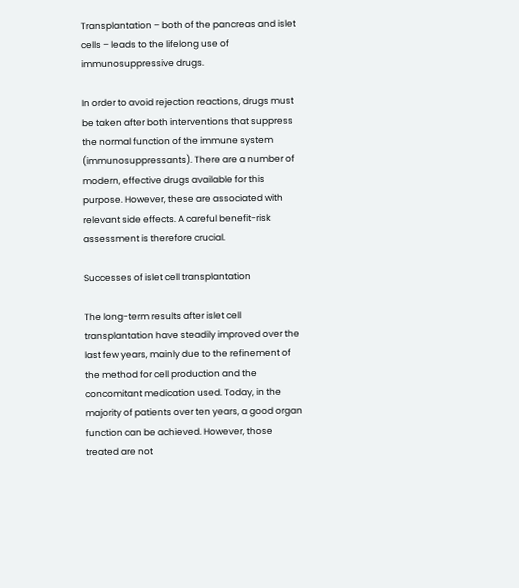Transplantation – both of the pancreas and islet cells – leads to the lifelong use of immunosuppressive drugs.

In order to avoid rejection reactions, drugs must be taken after both interventions that suppress the normal function of the immune system (immunosuppressants). There are a number of modern, effective drugs available for this purpose. However, these are associated with relevant side effects. A careful benefit-risk assessment is therefore crucial.

Successes of islet cell transplantation

The long-term results after islet cell transplantation have steadily improved over the last few years, mainly due to the refinement of the method for cell production and the concomitant medication used. Today, in the majority of patients over ten years, a good organ function can be achieved. However, those treated are not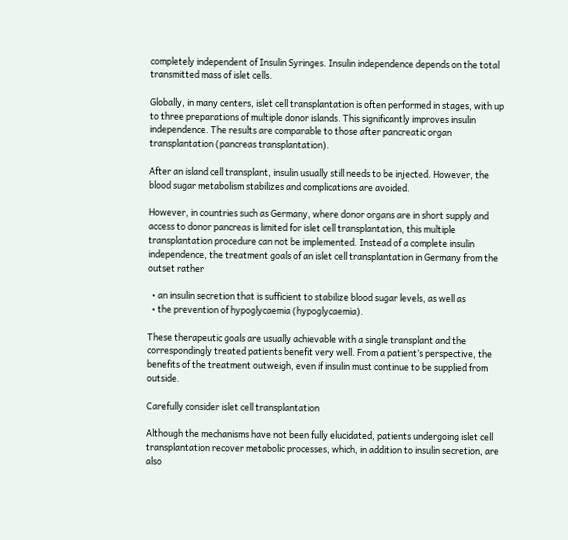completely independent of Insulin Syringes. Insulin independence depends on the total transmitted mass of islet cells.

Globally, in many centers, islet cell transplantation is often performed in stages, with up to three preparations of multiple donor islands. This significantly improves insulin independence. The results are comparable to those after pancreatic organ transplantation (pancreas transplantation).

After an island cell transplant, insulin usually still needs to be injected. However, the blood sugar metabolism stabilizes and complications are avoided.

However, in countries such as Germany, where donor organs are in short supply and access to donor pancreas is limited for islet cell transplantation, this multiple transplantation procedure can not be implemented. Instead of a complete insulin independence, the treatment goals of an islet cell transplantation in Germany from the outset rather

  • an insulin secretion that is sufficient to stabilize blood sugar levels, as well as
  • the prevention of hypoglycaemia (hypoglycaemia).

These therapeutic goals are usually achievable with a single transplant and the correspondingly treated patients benefit very well. From a patient’s perspective, the benefits of the treatment outweigh, even if insulin must continue to be supplied from outside.

Carefully consider islet cell transplantation

Although the mechanisms have not been fully elucidated, patients undergoing islet cell transplantation recover metabolic processes, which, in addition to insulin secretion, are also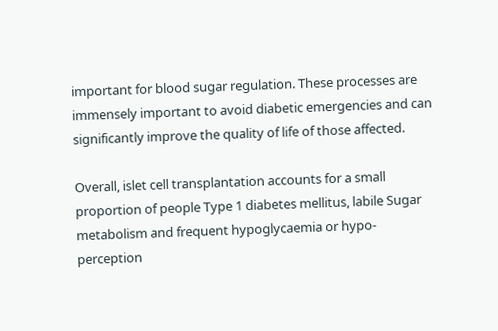important for blood sugar regulation. These processes are immensely important to avoid diabetic emergencies and can significantly improve the quality of life of those affected.

Overall, islet cell transplantation accounts for a small proportion of people Type 1 diabetes mellitus, labile Sugar metabolism and frequent hypoglycaemia or hypo-perception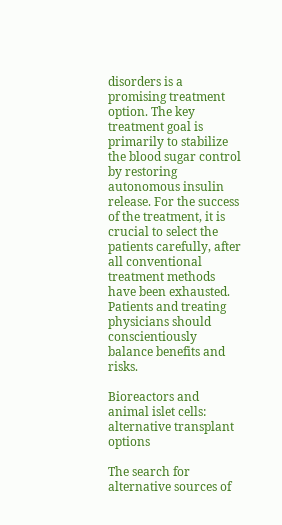disorders is a promising treatment option. The key treatment goal is primarily to stabilize the blood sugar control by restoring autonomous insulin release. For the success of the treatment, it is crucial to select the patients carefully, after all conventional treatment methods have been exhausted. Patients and treating physicians should conscientiously balance benefits and risks.

Bioreactors and animal islet cells: alternative transplant options

The search for alternative sources of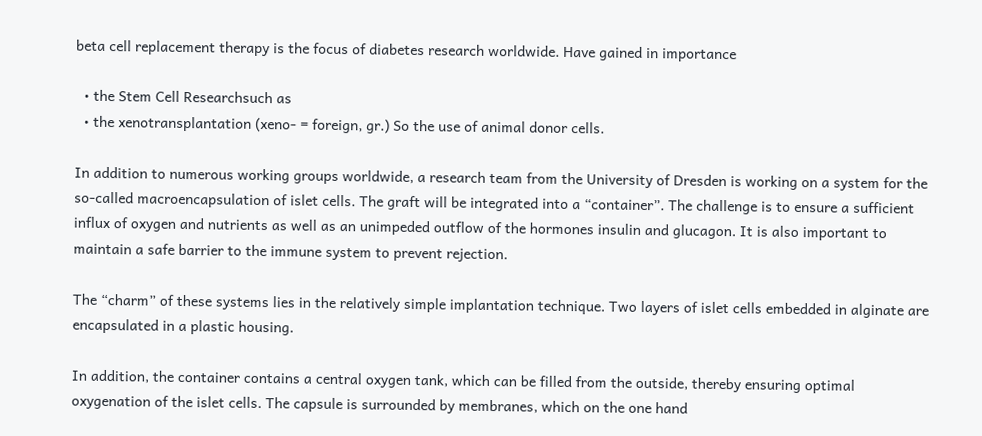beta cell replacement therapy is the focus of diabetes research worldwide. Have gained in importance

  • the Stem Cell Researchsuch as
  • the xenotransplantation (xeno- = foreign, gr.) So the use of animal donor cells.

In addition to numerous working groups worldwide, a research team from the University of Dresden is working on a system for the so-called macroencapsulation of islet cells. The graft will be integrated into a “container”. The challenge is to ensure a sufficient influx of oxygen and nutrients as well as an unimpeded outflow of the hormones insulin and glucagon. It is also important to maintain a safe barrier to the immune system to prevent rejection.

The “charm” of these systems lies in the relatively simple implantation technique. Two layers of islet cells embedded in alginate are encapsulated in a plastic housing.

In addition, the container contains a central oxygen tank, which can be filled from the outside, thereby ensuring optimal oxygenation of the islet cells. The capsule is surrounded by membranes, which on the one hand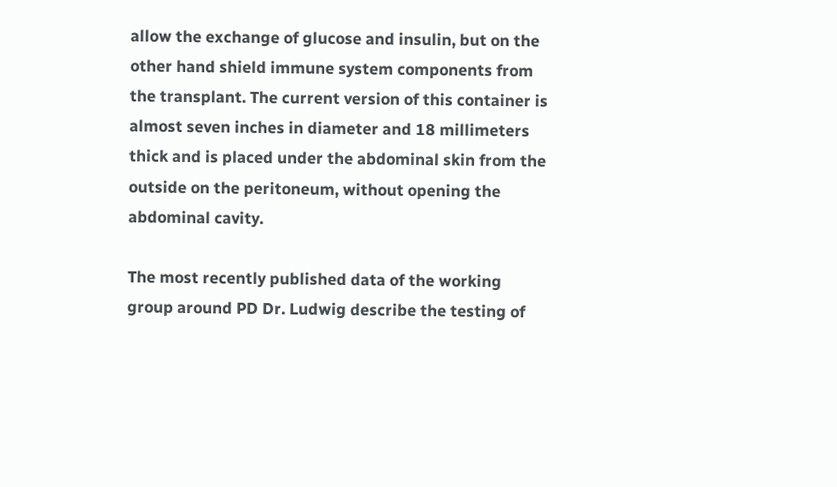allow the exchange of glucose and insulin, but on the other hand shield immune system components from the transplant. The current version of this container is almost seven inches in diameter and 18 millimeters thick and is placed under the abdominal skin from the outside on the peritoneum, without opening the abdominal cavity.

The most recently published data of the working group around PD Dr. Ludwig describe the testing of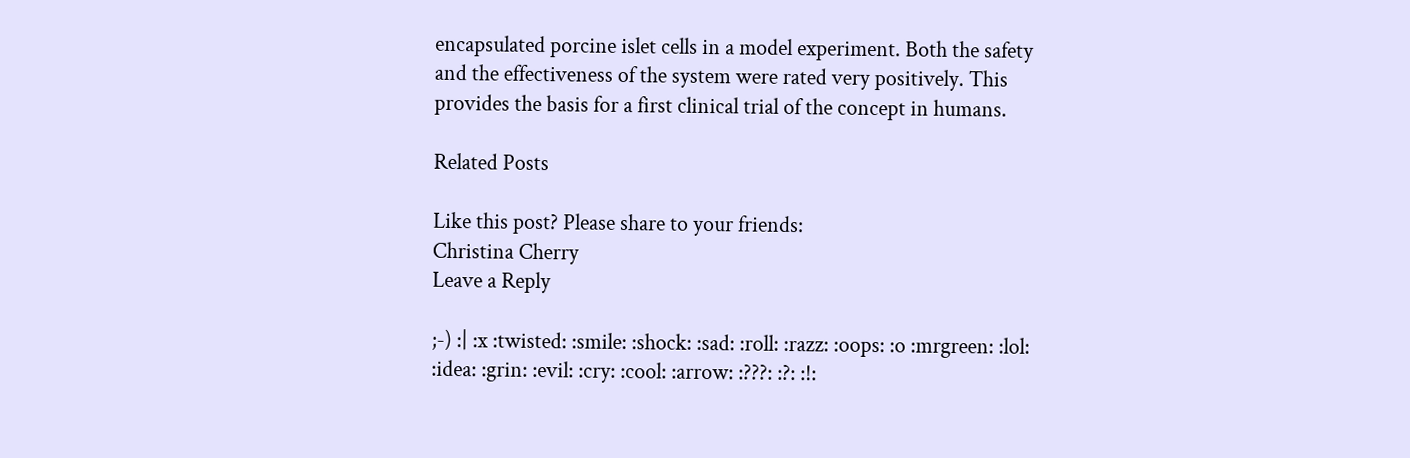encapsulated porcine islet cells in a model experiment. Both the safety and the effectiveness of the system were rated very positively. This provides the basis for a first clinical trial of the concept in humans.

Related Posts

Like this post? Please share to your friends:
Christina Cherry
Leave a Reply

;-) :| :x :twisted: :smile: :shock: :sad: :roll: :razz: :oops: :o :mrgreen: :lol: :idea: :grin: :evil: :cry: :cool: :arrow: :???: :?: :!: